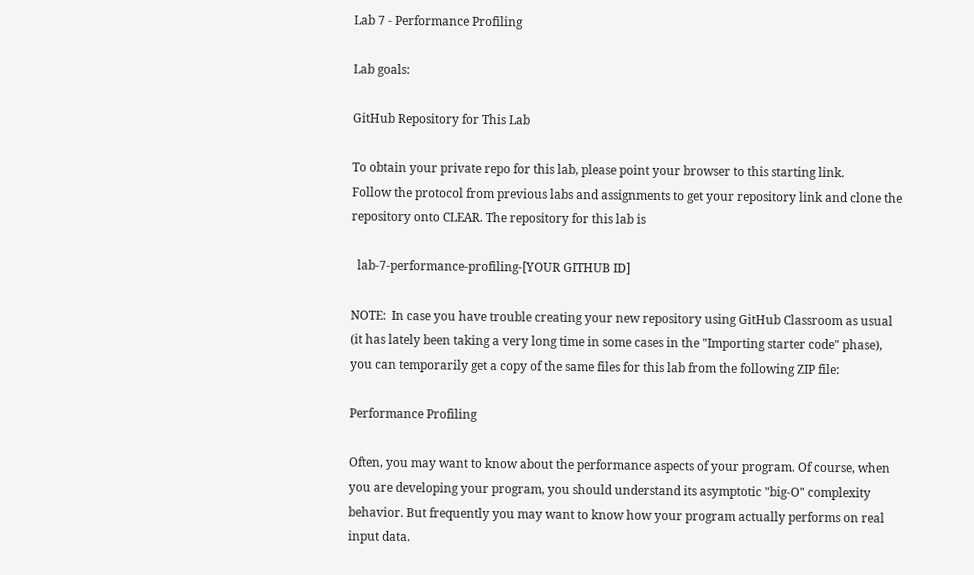Lab 7 - Performance Profiling

Lab goals:

GitHub Repository for This Lab

To obtain your private repo for this lab, please point your browser to this starting link.
Follow the protocol from previous labs and assignments to get your repository link and clone the repository onto CLEAR. The repository for this lab is

  lab-7-performance-profiling-[YOUR GITHUB ID]

NOTE:  In case you have trouble creating your new repository using GitHub Classroom as usual (it has lately been taking a very long time in some cases in the "Importing starter code" phase), you can temporarily get a copy of the same files for this lab from the following ZIP file:

Performance Profiling

Often, you may want to know about the performance aspects of your program. Of course, when you are developing your program, you should understand its asymptotic "big-O" complexity behavior. But frequently you may want to know how your program actually performs on real input data.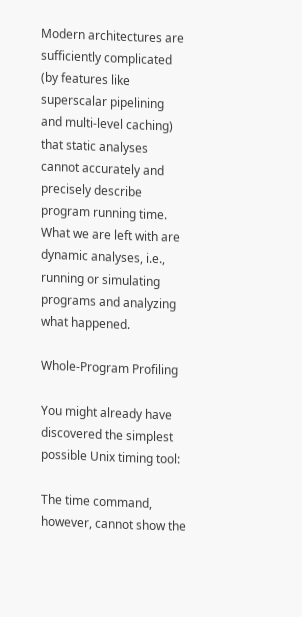Modern architectures are sufficiently complicated (by features like superscalar pipelining and multi-level caching) that static analyses cannot accurately and precisely describe program running time. What we are left with are dynamic analyses, i.e., running or simulating programs and analyzing what happened.

Whole-Program Profiling

You might already have discovered the simplest possible Unix timing tool:

The time command, however, cannot show the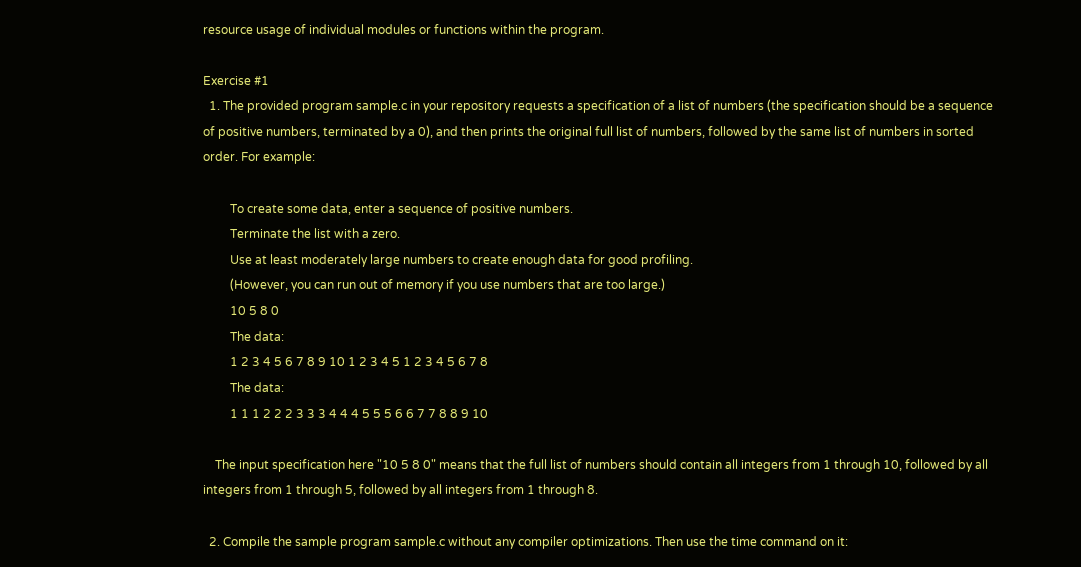resource usage of individual modules or functions within the program.

Exercise #1
  1. The provided program sample.c in your repository requests a specification of a list of numbers (the specification should be a sequence of positive numbers, terminated by a 0), and then prints the original full list of numbers, followed by the same list of numbers in sorted order. For example:

         To create some data, enter a sequence of positive numbers.
         Terminate the list with a zero.
         Use at least moderately large numbers to create enough data for good profiling.
         (However, you can run out of memory if you use numbers that are too large.)
         10 5 8 0
         The data:
         1 2 3 4 5 6 7 8 9 10 1 2 3 4 5 1 2 3 4 5 6 7 8
         The data:
         1 1 1 2 2 2 3 3 3 4 4 4 5 5 5 6 6 7 7 8 8 9 10

    The input specification here "10 5 8 0" means that the full list of numbers should contain all integers from 1 through 10, followed by all integers from 1 through 5, followed by all integers from 1 through 8.

  2. Compile the sample program sample.c without any compiler optimizations. Then use the time command on it: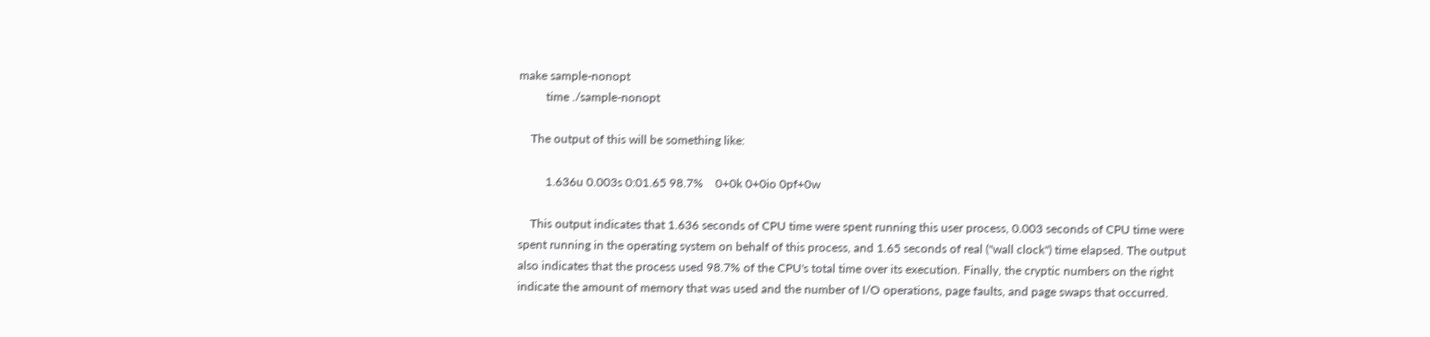make sample-nonopt
         time ./sample-nonopt

    The output of this will be something like:

         1.636u 0.003s 0:01.65 98.7%    0+0k 0+0io 0pf+0w

    This output indicates that 1.636 seconds of CPU time were spent running this user process, 0.003 seconds of CPU time were spent running in the operating system on behalf of this process, and 1.65 seconds of real ("wall clock") time elapsed. The output also indicates that the process used 98.7% of the CPU's total time over its execution. Finally, the cryptic numbers on the right indicate the amount of memory that was used and the number of I/O operations, page faults, and page swaps that occurred.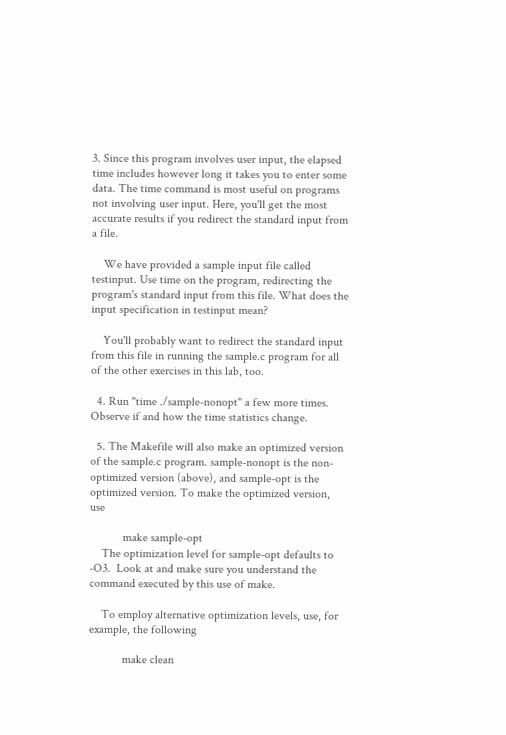3. Since this program involves user input, the elapsed time includes however long it takes you to enter some data. The time command is most useful on programs not involving user input. Here, you'll get the most accurate results if you redirect the standard input from a file.

    We have provided a sample input file called testinput. Use time on the program, redirecting the program's standard input from this file. What does the input specification in testinput mean?

    You'll probably want to redirect the standard input from this file in running the sample.c program for all of the other exercises in this lab, too.

  4. Run "time ./sample-nonopt" a few more times. Observe if and how the time statistics change.

  5. The Makefile will also make an optimized version of the sample.c program. sample-nonopt is the non-optimized version (above), and sample-opt is the optimized version. To make the optimized version, use

           make sample-opt
    The optimization level for sample-opt defaults to -O3.  Look at and make sure you understand the command executed by this use of make.

    To employ alternative optimization levels, use, for example, the following

           make clean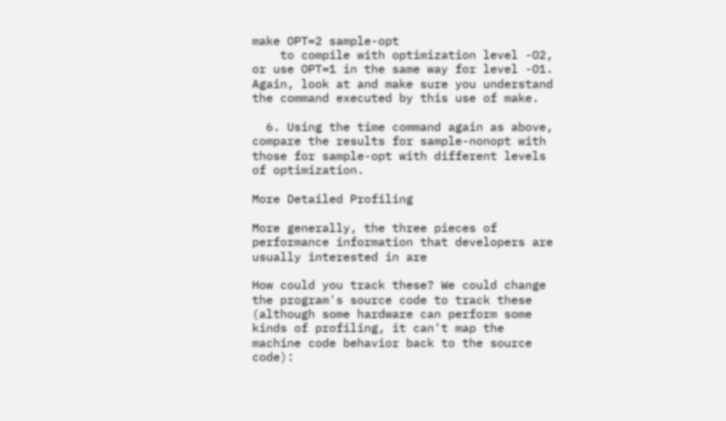make OPT=2 sample-opt
    to compile with optimization level -O2, or use OPT=1 in the same way for level -O1.  Again, look at and make sure you understand the command executed by this use of make.

  6. Using the time command again as above, compare the results for sample-nonopt with those for sample-opt with different levels of optimization.

More Detailed Profiling

More generally, the three pieces of performance information that developers are usually interested in are

How could you track these? We could change the program's source code to track these (although some hardware can perform some kinds of profiling, it can't map the machine code behavior back to the source code):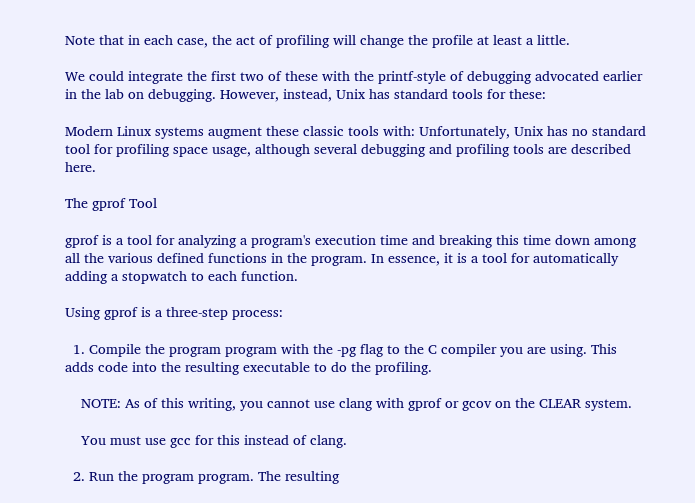Note that in each case, the act of profiling will change the profile at least a little.

We could integrate the first two of these with the printf-style of debugging advocated earlier in the lab on debugging. However, instead, Unix has standard tools for these:

Modern Linux systems augment these classic tools with: Unfortunately, Unix has no standard tool for profiling space usage, although several debugging and profiling tools are described here.

The gprof Tool

gprof is a tool for analyzing a program's execution time and breaking this time down among all the various defined functions in the program. In essence, it is a tool for automatically adding a stopwatch to each function.

Using gprof is a three-step process:

  1. Compile the program program with the -pg flag to the C compiler you are using. This adds code into the resulting executable to do the profiling.

    NOTE: As of this writing, you cannot use clang with gprof or gcov on the CLEAR system.

    You must use gcc for this instead of clang.

  2. Run the program program. The resulting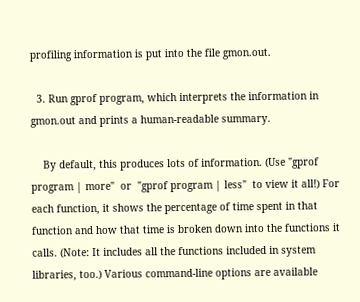profiling information is put into the file gmon.out.

  3. Run gprof program, which interprets the information in gmon.out and prints a human-readable summary.

    By default, this produces lots of information. (Use "gprof program | more"  or  "gprof program | less"  to view it all!) For each function, it shows the percentage of time spent in that function and how that time is broken down into the functions it calls. (Note: It includes all the functions included in system libraries, too.) Various command-line options are available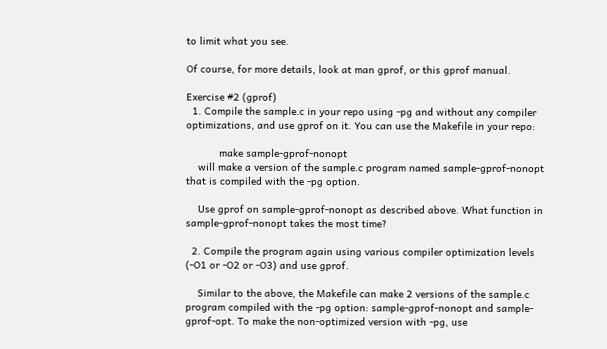to limit what you see.

Of course, for more details, look at man gprof, or this gprof manual.

Exercise #2 (gprof)
  1. Compile the sample.c in your repo using -pg and without any compiler optimizations, and use gprof on it. You can use the Makefile in your repo:

           make sample-gprof-nonopt
    will make a version of the sample.c program named sample-gprof-nonopt that is compiled with the -pg option.

    Use gprof on sample-gprof-nonopt as described above. What function in sample-gprof-nonopt takes the most time?

  2. Compile the program again using various compiler optimization levels (-O1 or -O2 or -O3) and use gprof.

    Similar to the above, the Makefile can make 2 versions of the sample.c program compiled with the -pg option: sample-gprof-nonopt and sample-gprof-opt. To make the non-optimized version with -pg, use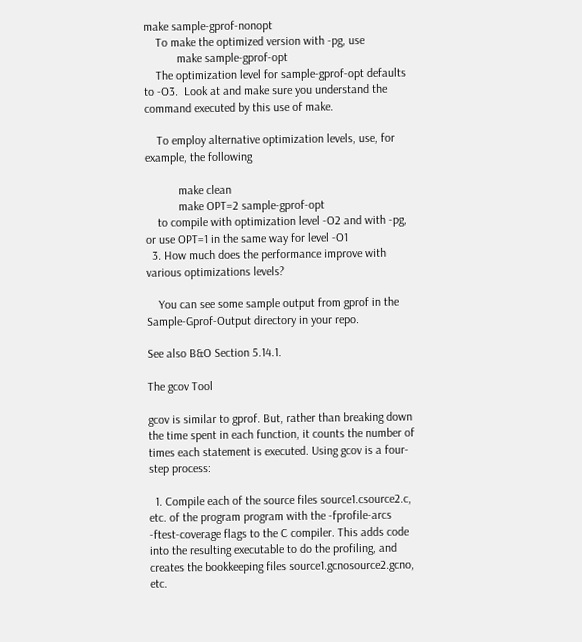make sample-gprof-nonopt
    To make the optimized version with -pg, use
           make sample-gprof-opt
    The optimization level for sample-gprof-opt defaults to -O3.  Look at and make sure you understand the command executed by this use of make.

    To employ alternative optimization levels, use, for example, the following

           make clean
           make OPT=2 sample-gprof-opt
    to compile with optimization level -O2 and with -pg, or use OPT=1 in the same way for level -O1
  3. How much does the performance improve with various optimizations levels?

    You can see some sample output from gprof in the Sample-Gprof-Output directory in your repo.

See also B&O Section 5.14.1.

The gcov Tool

gcov is similar to gprof. But, rather than breaking down the time spent in each function, it counts the number of times each statement is executed. Using gcov is a four-step process:

  1. Compile each of the source files source1.csource2.c,  etc. of the program program with the -fprofile-arcs -ftest-coverage flags to the C compiler. This adds code into the resulting executable to do the profiling, and creates the bookkeeping files source1.gcnosource2.gcno,  etc.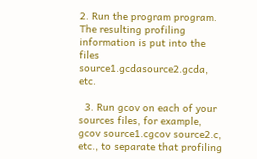2. Run the program program. The resulting profiling information is put into the files source1.gcdasource2.gcda,  etc.

  3. Run gcov on each of your sources files, for example, gcov source1.cgcov source2.c,  etc., to separate that profiling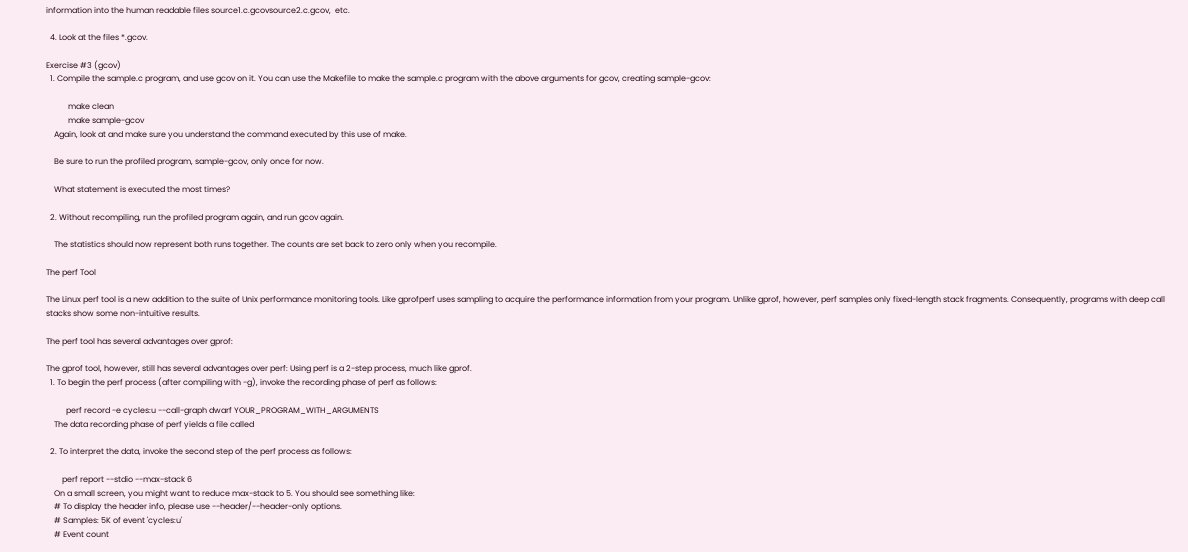information into the human readable files source1.c.gcovsource2.c.gcov,  etc.

  4. Look at the files *.gcov.

Exercise #3 (gcov)
  1. Compile the sample.c program, and use gcov on it. You can use the Makefile to make the sample.c program with the above arguments for gcov, creating sample-gcov:

           make clean
           make sample-gcov
    Again, look at and make sure you understand the command executed by this use of make.

    Be sure to run the profiled program, sample-gcov, only once for now.

    What statement is executed the most times?

  2. Without recompiling, run the profiled program again, and run gcov again.

    The statistics should now represent both runs together. The counts are set back to zero only when you recompile.

The perf Tool

The Linux perf tool is a new addition to the suite of Unix performance monitoring tools. Like gprofperf uses sampling to acquire the performance information from your program. Unlike gprof, however, perf samples only fixed-length stack fragments. Consequently, programs with deep call stacks show some non-intuitive results.

The perf tool has several advantages over gprof:

The gprof tool, however, still has several advantages over perf: Using perf is a 2-step process, much like gprof.
  1. To begin the perf process (after compiling with -g), invoke the recording phase of perf as follows:

          perf record -e cycles:u --call-graph dwarf YOUR_PROGRAM_WITH_ARGUMENTS
    The data recording phase of perf yields a file called

  2. To interpret the data, invoke the second step of the perf process as follows:

        perf report --stdio --max-stack 6
    On a small screen, you might want to reduce max-stack to 5. You should see something like:
    # To display the header info, please use --header/--header-only options.
    # Samples: 5K of event 'cycles:u'
    # Event count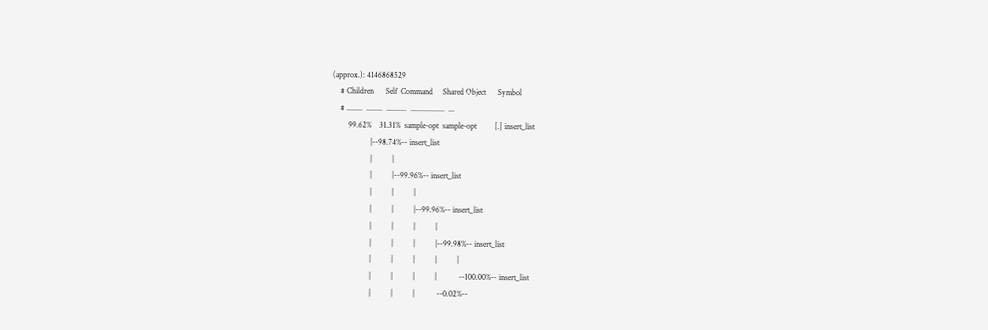(approx.): 4146868529
    # Children      Self  Command     Shared Object      Symbol
    # ........  ........  ..........  .................  ...
        99.62%    31.31%  sample-opt  sample-opt         [.] insert_list
                   |--98.74%-- insert_list
                   |          |
                   |          |--99.96%-- insert_list
                   |          |          |
                   |          |          |--99.96%-- insert_list
                   |          |          |          |
                   |          |          |          |--99.98%-- insert_list
                   |          |          |          |          |
                   |          |          |          |           --100.00%-- insert_list
                   |          |          |           --0.02%--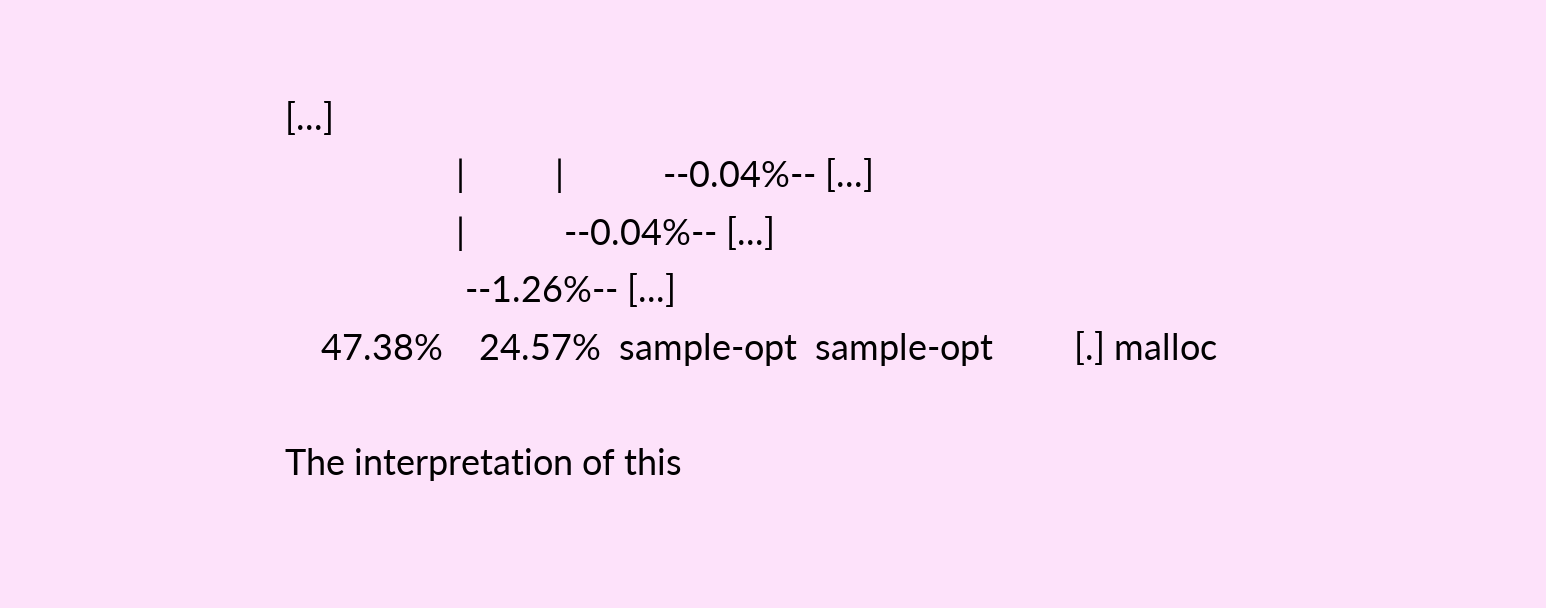[...]
                   |          |           --0.04%-- [...]
                   |           --0.04%-- [...]
                    --1.26%-- [...]
    47.38%    24.57%  sample-opt  sample-opt         [.] malloc

The interpretation of this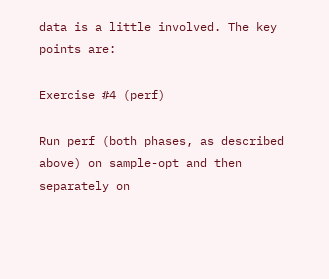data is a little involved. The key points are:

Exercise #4 (perf)

Run perf (both phases, as described above) on sample-opt and then separately on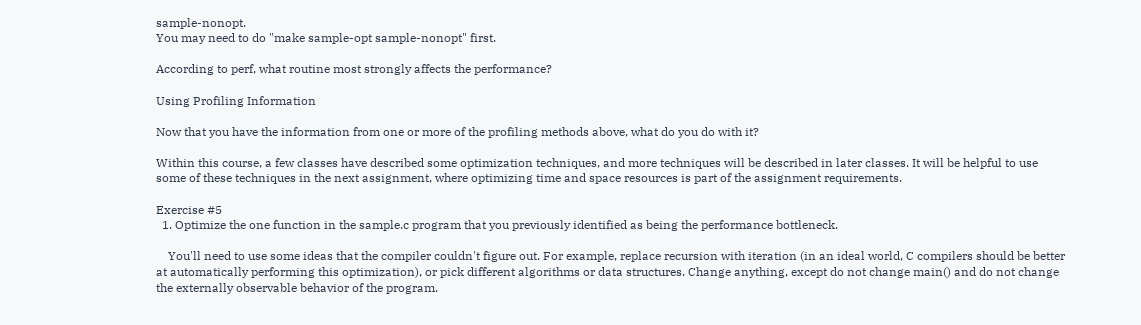sample-nonopt.
You may need to do "make sample-opt sample-nonopt" first.

According to perf, what routine most strongly affects the performance?

Using Profiling Information

Now that you have the information from one or more of the profiling methods above, what do you do with it?

Within this course, a few classes have described some optimization techniques, and more techniques will be described in later classes. It will be helpful to use some of these techniques in the next assignment, where optimizing time and space resources is part of the assignment requirements.

Exercise #5
  1. Optimize the one function in the sample.c program that you previously identified as being the performance bottleneck.

    You'll need to use some ideas that the compiler couldn't figure out. For example, replace recursion with iteration (in an ideal world, C compilers should be better at automatically performing this optimization), or pick different algorithms or data structures. Change anything, except do not change main() and do not change the externally observable behavior of the program.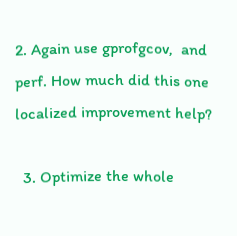2. Again use gprofgcov,  and perf. How much did this one localized improvement help?

  3. Optimize the whole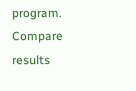program. Compare results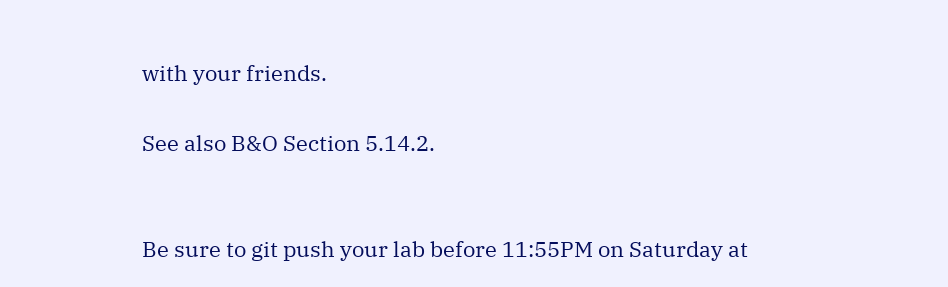with your friends.

See also B&O Section 5.14.2.


Be sure to git push your lab before 11:55PM on Saturday at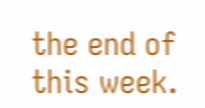the end of this week.